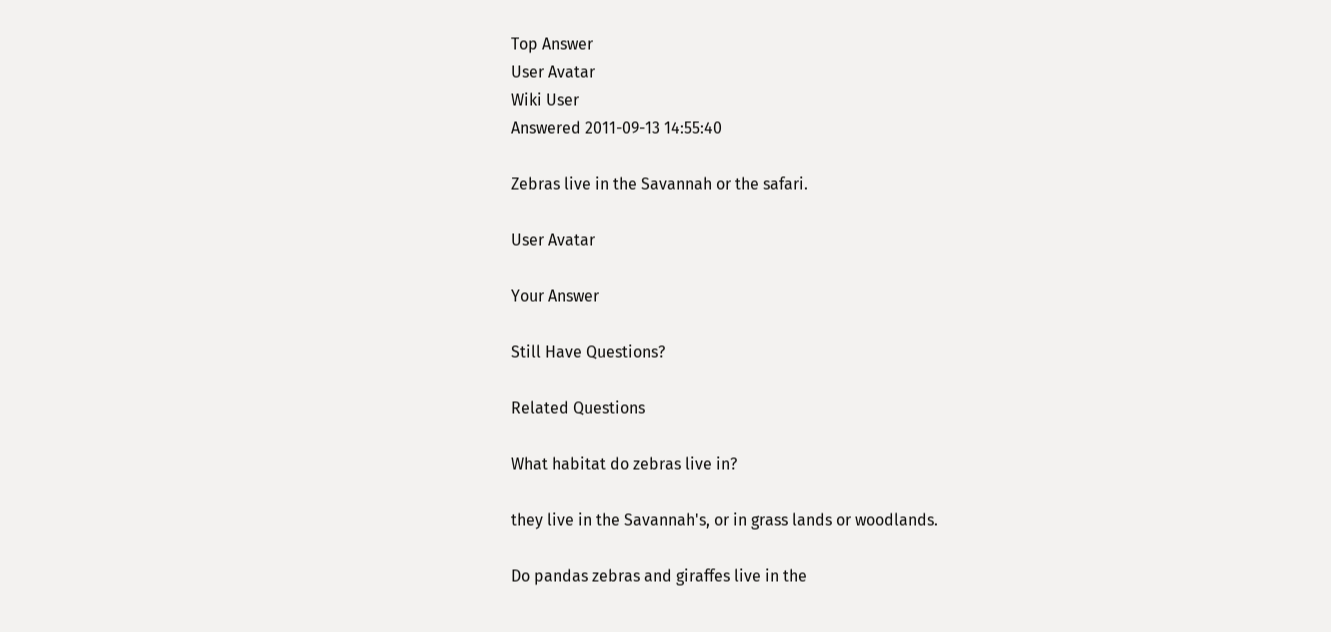Top Answer
User Avatar
Wiki User
Answered 2011-09-13 14:55:40

Zebras live in the Savannah or the safari.

User Avatar

Your Answer

Still Have Questions?

Related Questions

What habitat do zebras live in?

they live in the Savannah's, or in grass lands or woodlands.

Do pandas zebras and giraffes live in the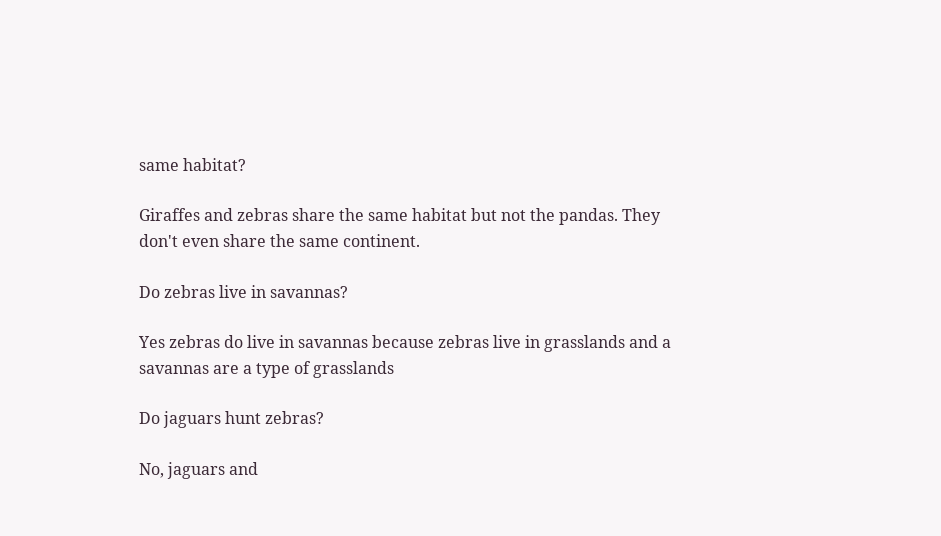same habitat?

Giraffes and zebras share the same habitat but not the pandas. They don't even share the same continent.

Do zebras live in savannas?

Yes zebras do live in savannas because zebras live in grasslands and a savannas are a type of grasslands

Do jaguars hunt zebras?

No, jaguars and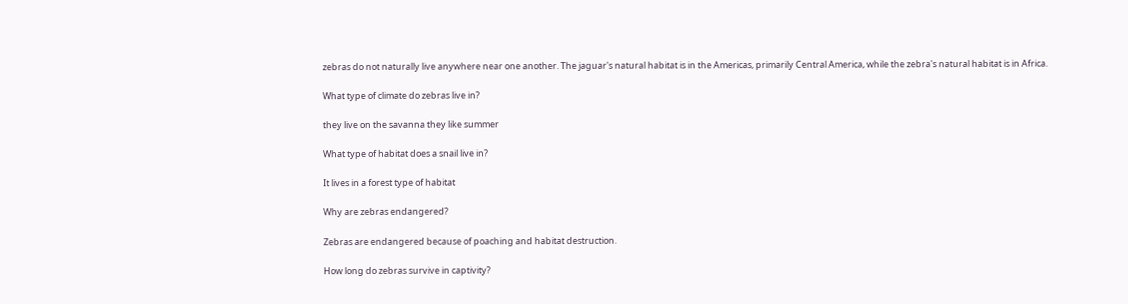zebras do not naturally live anywhere near one another. The jaguar's natural habitat is in the Americas, primarily Central America, while the zebra's natural habitat is in Africa.

What type of climate do zebras live in?

they live on the savanna they like summer

What type of habitat does a snail live in?

It lives in a forest type of habitat

Why are zebras endangered?

Zebras are endangered because of poaching and habitat destruction.

How long do zebras survive in captivity?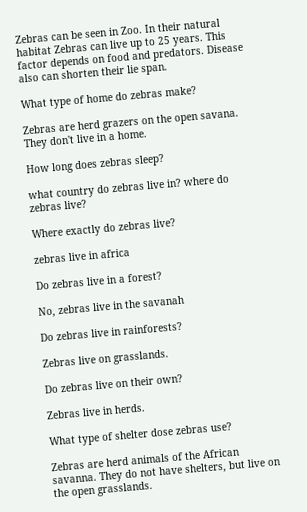Zebras can be seen in Zoo. In their natural habitat Zebras can live up to 25 years. This factor depends on food and predators. Disease also can shorten their lie span.

What type of home do zebras make?

Zebras are herd grazers on the open savana. They don't live in a home.

How long does zebras sleep?

what country do zebras live in? where do zebras live?

Where exactly do zebras live?

zebras live in africa

Do zebras live in a forest?

No, zebras live in the savanah

Do zebras live in rainforests?

Zebras live on grasslands.

Do zebras live on their own?

Zebras live in herds.

What type of shelter dose zebras use?

Zebras are herd animals of the African savanna. They do not have shelters, but live on the open grasslands.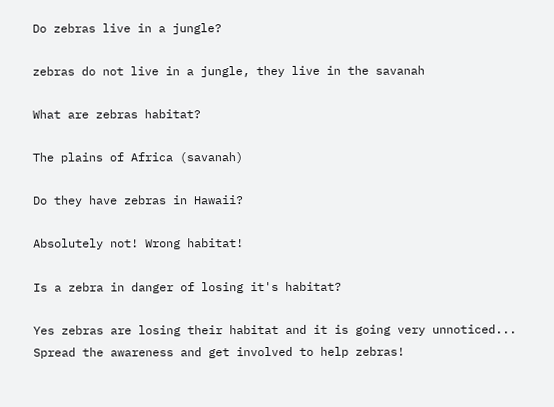Do zebras live in a jungle?

zebras do not live in a jungle, they live in the savanah

What are zebras habitat?

The plains of Africa (savanah)

Do they have zebras in Hawaii?

Absolutely not! Wrong habitat!

Is a zebra in danger of losing it's habitat?

Yes zebras are losing their habitat and it is going very unnoticed... Spread the awareness and get involved to help zebras!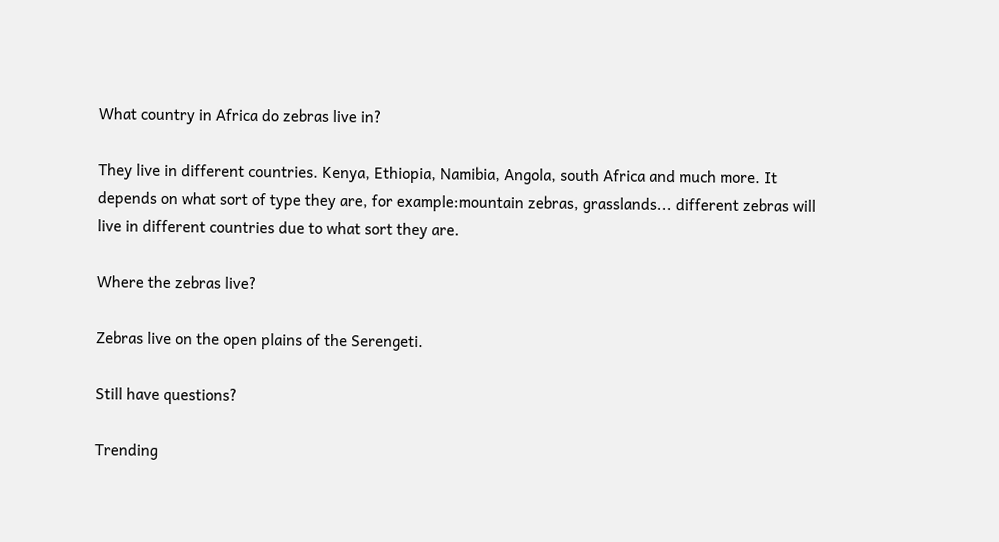What country in Africa do zebras live in?

They live in different countries. Kenya, Ethiopia, Namibia, Angola, south Africa and much more. It depends on what sort of type they are, for example:mountain zebras, grasslands... different zebras will live in different countries due to what sort they are.

Where the zebras live?

Zebras live on the open plains of the Serengeti.

Still have questions?

Trending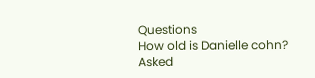Questions
How old is Danielle cohn? Asked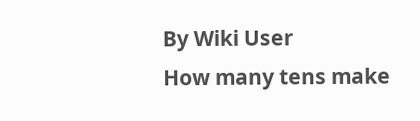By Wiki User
How many tens make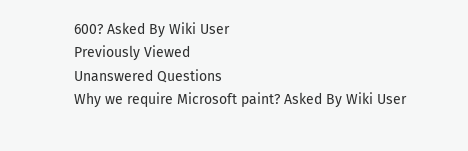600? Asked By Wiki User
Previously Viewed
Unanswered Questions
Why we require Microsoft paint? Asked By Wiki User